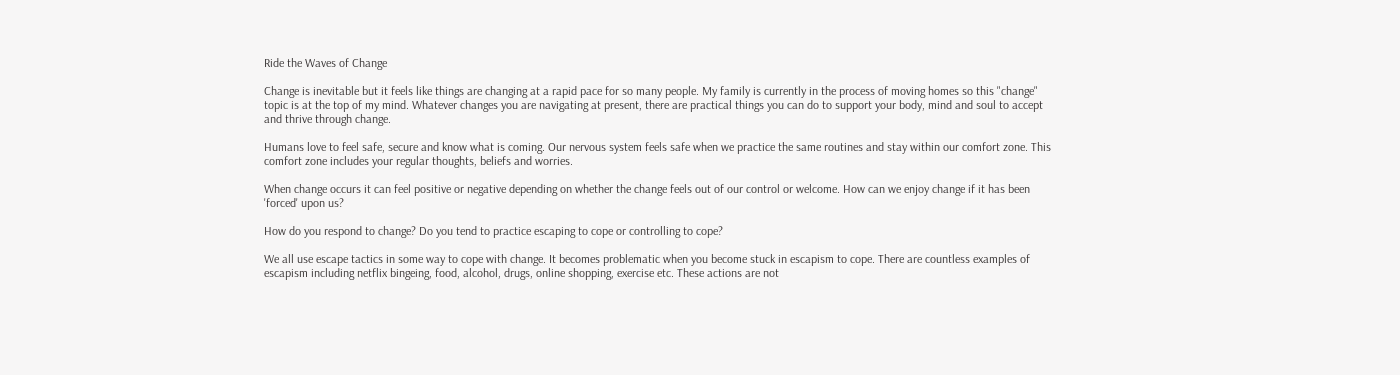Ride the Waves of Change

Change is inevitable but it feels like things are changing at a rapid pace for so many people. My family is currently in the process of moving homes so this "change" topic is at the top of my mind. Whatever changes you are navigating at present, there are practical things you can do to support your body, mind and soul to accept and thrive through change.

Humans love to feel safe, secure and know what is coming. Our nervous system feels safe when we practice the same routines and stay within our comfort zone. This comfort zone includes your regular thoughts, beliefs and worries.

When change occurs it can feel positive or negative depending on whether the change feels out of our control or welcome. How can we enjoy change if it has been 'forced' upon us?

How do you respond to change? Do you tend to practice escaping to cope or controlling to cope?

We all use escape tactics in some way to cope with change. It becomes problematic when you become stuck in escapism to cope. There are countless examples of escapism including netflix bingeing, food, alcohol, drugs, online shopping, exercise etc. These actions are not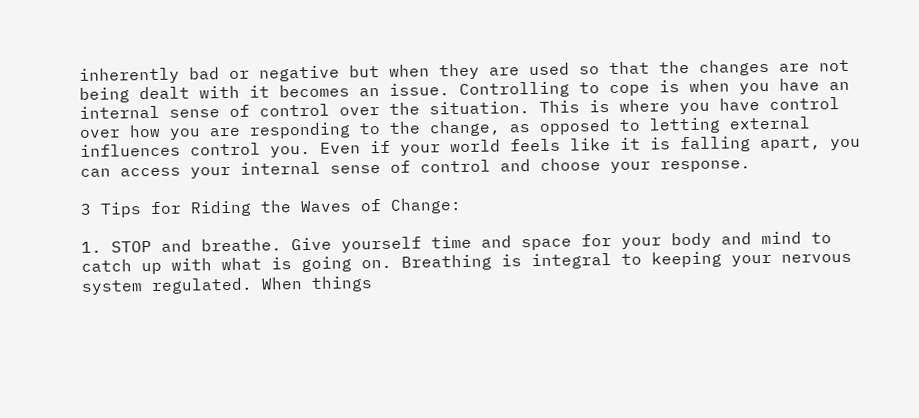inherently bad or negative but when they are used so that the changes are not being dealt with it becomes an issue. Controlling to cope is when you have an internal sense of control over the situation. This is where you have control over how you are responding to the change, as opposed to letting external influences control you. Even if your world feels like it is falling apart, you can access your internal sense of control and choose your response.

3 Tips for Riding the Waves of Change:

1. STOP and breathe. Give yourself time and space for your body and mind to catch up with what is going on. Breathing is integral to keeping your nervous system regulated. When things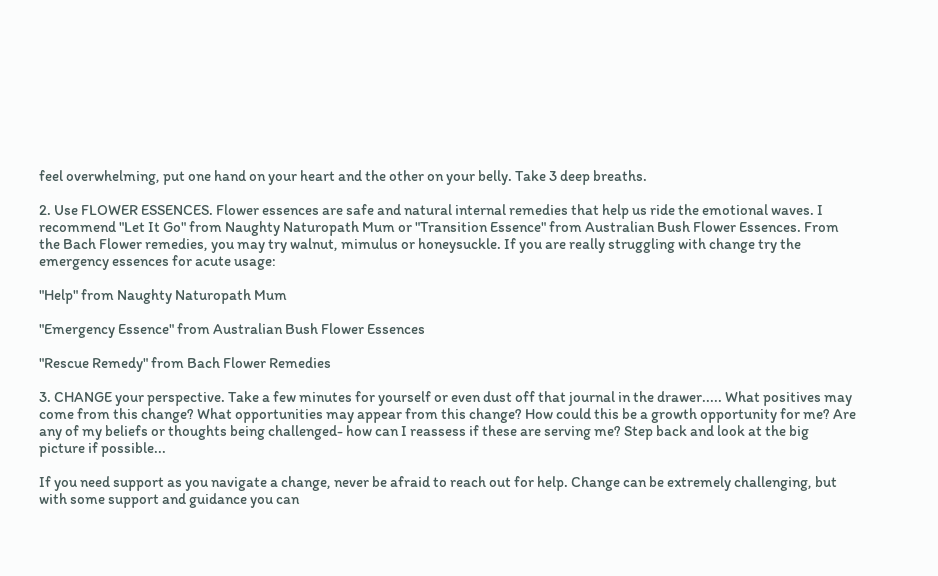feel overwhelming, put one hand on your heart and the other on your belly. Take 3 deep breaths.

2. Use FLOWER ESSENCES. Flower essences are safe and natural internal remedies that help us ride the emotional waves. I recommend "Let It Go" from Naughty Naturopath Mum or "Transition Essence" from Australian Bush Flower Essences. From the Bach Flower remedies, you may try walnut, mimulus or honeysuckle. If you are really struggling with change try the emergency essences for acute usage:

"Help" from Naughty Naturopath Mum

"Emergency Essence" from Australian Bush Flower Essences

"Rescue Remedy" from Bach Flower Remedies

3. CHANGE your perspective. Take a few minutes for yourself or even dust off that journal in the drawer..... What positives may come from this change? What opportunities may appear from this change? How could this be a growth opportunity for me? Are any of my beliefs or thoughts being challenged- how can I reassess if these are serving me? Step back and look at the big picture if possible...

If you need support as you navigate a change, never be afraid to reach out for help. Change can be extremely challenging, but with some support and guidance you can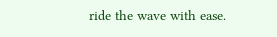ride the wave with ease.